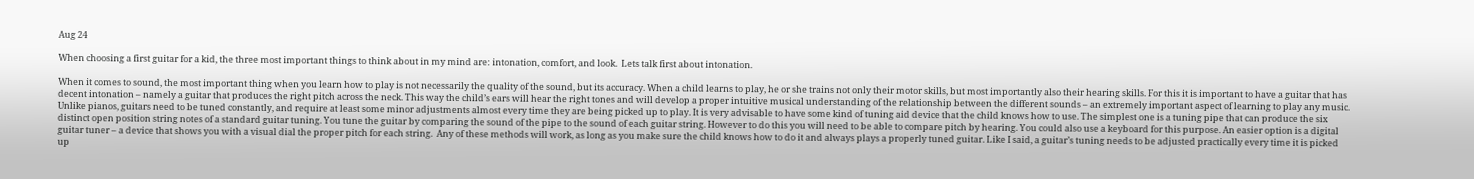Aug 24

When choosing a first guitar for a kid, the three most important things to think about in my mind are: intonation, comfort, and look.  Lets talk first about intonation.

When it comes to sound, the most important thing when you learn how to play is not necessarily the quality of the sound, but its accuracy. When a child learns to play, he or she trains not only their motor skills, but most importantly also their hearing skills. For this it is important to have a guitar that has decent intonation – namely a guitar that produces the right pitch across the neck. This way the child’s ears will hear the right tones and will develop a proper intuitive musical understanding of the relationship between the different sounds – an extremely important aspect of learning to play any music. Unlike pianos, guitars need to be tuned constantly, and require at least some minor adjustments almost every time they are being picked up to play. It is very advisable to have some kind of tuning aid device that the child knows how to use. The simplest one is a tuning pipe that can produce the six distinct open position string notes of a standard guitar tuning. You tune the guitar by comparing the sound of the pipe to the sound of each guitar string. However to do this you will need to be able to compare pitch by hearing. You could also use a keyboard for this purpose. An easier option is a digital guitar tuner – a device that shows you with a visual dial the proper pitch for each string.  Any of these methods will work, as long as you make sure the child knows how to do it and always plays a properly tuned guitar. Like I said, a guitar’s tuning needs to be adjusted practically every time it is picked up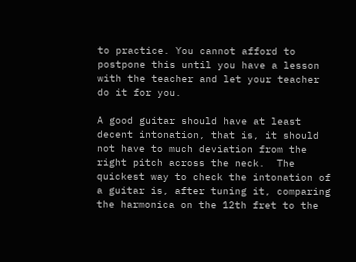to practice. You cannot afford to postpone this until you have a lesson with the teacher and let your teacher do it for you.

A good guitar should have at least decent intonation, that is, it should not have to much deviation from the right pitch across the neck.  The quickest way to check the intonation of a guitar is, after tuning it, comparing the harmonica on the 12th fret to the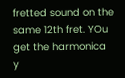fretted sound on the same 12th fret. YOu get the harmonica y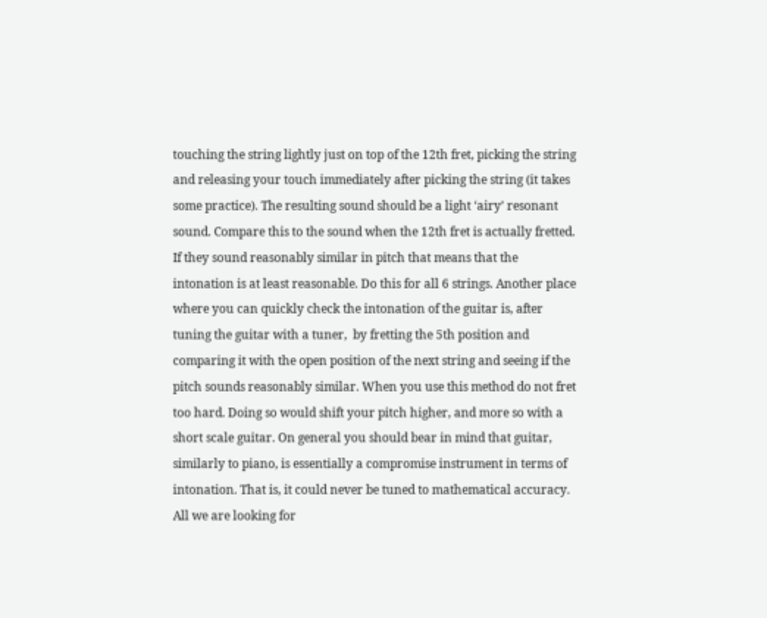touching the string lightly just on top of the 12th fret, picking the string and releasing your touch immediately after picking the string (it takes some practice). The resulting sound should be a light ‘airy’ resonant sound. Compare this to the sound when the 12th fret is actually fretted. If they sound reasonably similar in pitch that means that the intonation is at least reasonable. Do this for all 6 strings. Another place where you can quickly check the intonation of the guitar is, after tuning the guitar with a tuner,  by fretting the 5th position and comparing it with the open position of the next string and seeing if the pitch sounds reasonably similar. When you use this method do not fret too hard. Doing so would shift your pitch higher, and more so with a short scale guitar. On general you should bear in mind that guitar, similarly to piano, is essentially a compromise instrument in terms of intonation. That is, it could never be tuned to mathematical accuracy. All we are looking for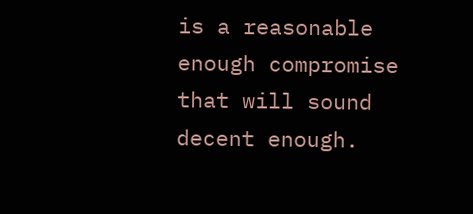is a reasonable enough compromise that will sound decent enough.